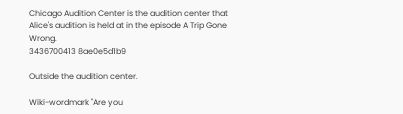Chicago Audition Center is the audition center that Alice's audition is held at in the episode A Trip Gone Wrong.
3436700413 8ae0e5d1b9

Outside the audition center.

Wiki-wordmark "Are you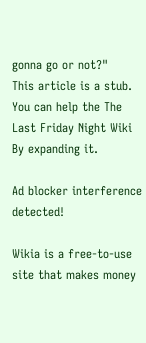gonna go or not?"
This article is a stub. You can help the The Last Friday Night Wiki By expanding it.

Ad blocker interference detected!

Wikia is a free-to-use site that makes money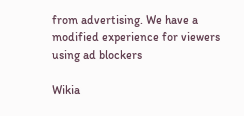from advertising. We have a modified experience for viewers using ad blockers

Wikia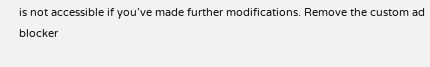is not accessible if you’ve made further modifications. Remove the custom ad blocker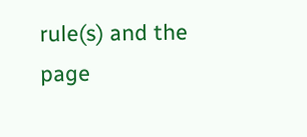rule(s) and the page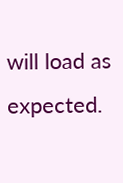will load as expected.